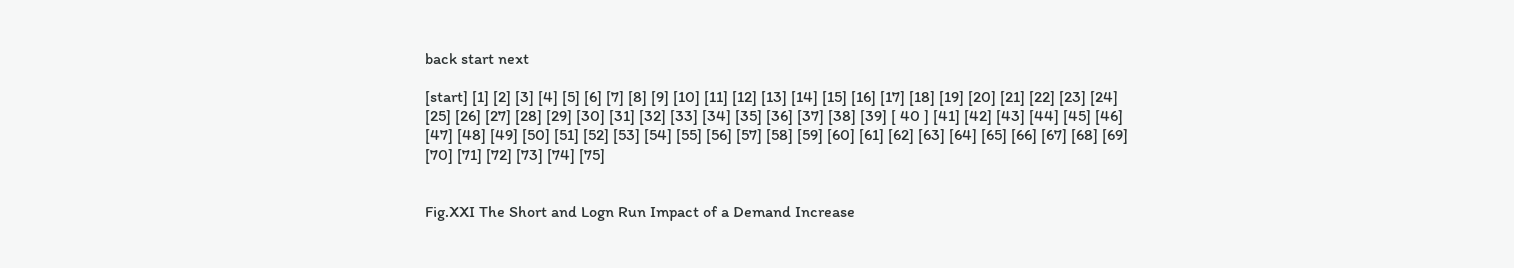back start next

[start] [1] [2] [3] [4] [5] [6] [7] [8] [9] [10] [11] [12] [13] [14] [15] [16] [17] [18] [19] [20] [21] [22] [23] [24] [25] [26] [27] [28] [29] [30] [31] [32] [33] [34] [35] [36] [37] [38] [39] [ 40 ] [41] [42] [43] [44] [45] [46] [47] [48] [49] [50] [51] [52] [53] [54] [55] [56] [57] [58] [59] [60] [61] [62] [63] [64] [65] [66] [67] [68] [69] [70] [71] [72] [73] [74] [75]


Fig.XXI The Short and Logn Run Impact of a Demand Increase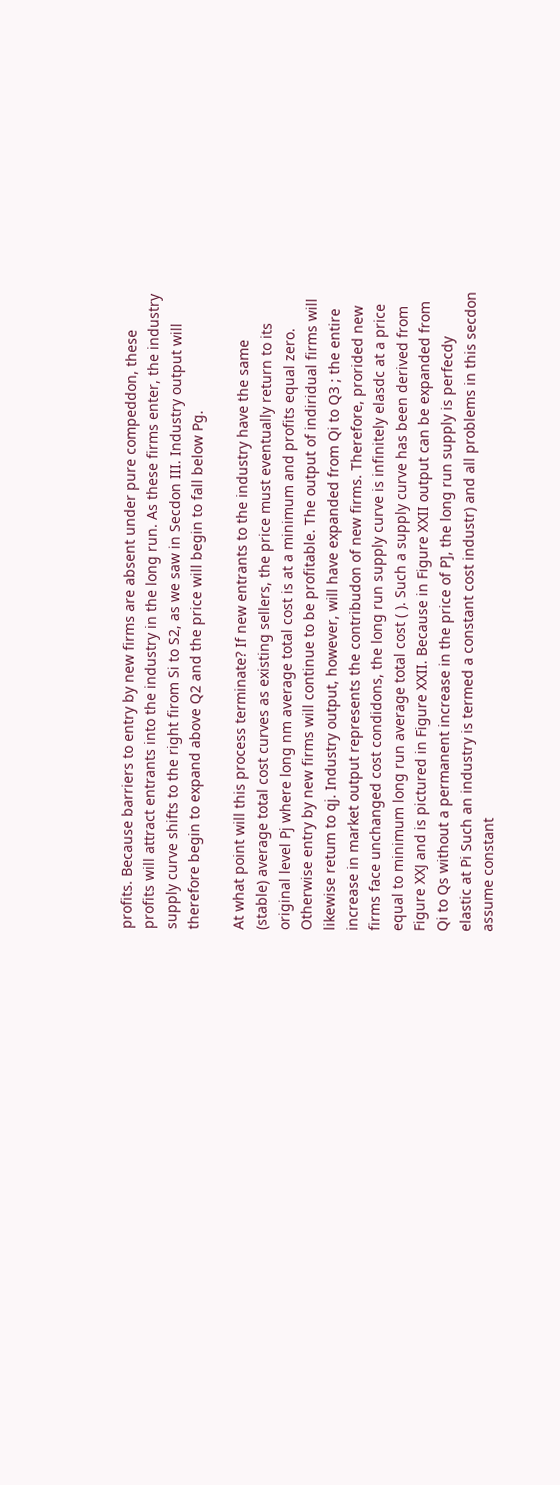profits. Because barriers to entry by new firms are absent under pure compeddon, these profits will attract entrants into the industry in the long run. As these firms enter, the industry supply curve shifts to the right firom Si to S2, as we saw in Secdon III. Industry output will therefore begin to expand above Q2 and the price will begin to fall below Pg.

At what point will this process terminate? If new entrants to the industry have the same (stable) average total cost curves as existing sellers, the price must eventually return to its original level Pj where long nm average total cost is at a minimum and profits equal zero. Otherwise entry by new firms will continue to be profitable. The output of indiridual firms will likewise retum to qj. Industry output, however, will have expanded from Qi to Q3 ; the entire increase in market output represents the contribudon of new firms. Therefore, prorided new firms face unchanged cost condidons, the long run supply curve is infinitely elasdc at a price equal to minimum long run average total cost ( ). Such a supply curve has been derived from Figure XXJ and is pictured in Figure XXII. Because in Figure XXII output can be expanded from Qi to Qs without a permanent increase in the price of P], the long run supply is perfecdy elastic at Pi Such an industry is termed a constant cost industr) and all problems in this secdon assume constant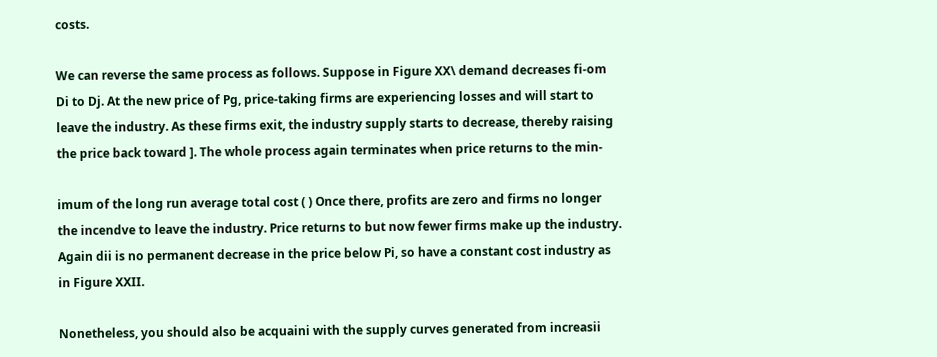costs.

We can reverse the same process as follows. Suppose in Figure XX\ demand decreases fi-om Di to Dj. At the new price of Pg, price-taking firms are experiencing losses and will start to leave the industry. As these firms exit, the industry supply starts to decrease, thereby raising the price back toward ]. The whole process again terminates when price returns to the min-

imum of the long run average total cost ( ) Once there, profits are zero and firms no longer the incendve to leave the industry. Price returns to but now fewer firms make up the industry. Again dii is no permanent decrease in the price below Pi, so have a constant cost industry as in Figure XXII.

Nonetheless, you should also be acquaini with the supply curves generated from increasii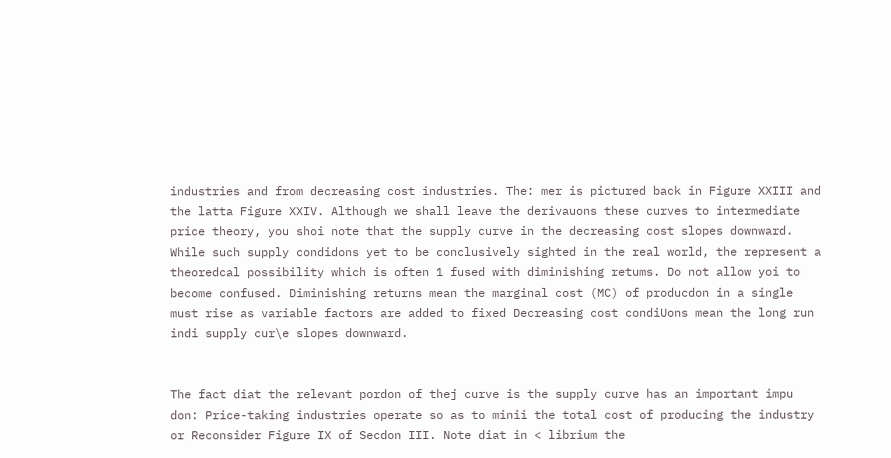industries and from decreasing cost industries. The: mer is pictured back in Figure XXIII and the latta Figure XXIV. Although we shall leave the derivauons these curves to intermediate price theory, you shoi note that the supply curve in the decreasing cost slopes downward. While such supply condidons yet to be conclusively sighted in the real world, the represent a theoredcal possibility which is often 1 fused with diminishing retums. Do not allow yoi to become confused. Diminishing returns mean the marginal cost (MC) of producdon in a single must rise as variable factors are added to fixed Decreasing cost condiUons mean the long run indi supply cur\e slopes downward.


The fact diat the relevant pordon of thej curve is the supply curve has an important impu don: Price-taking industries operate so as to minii the total cost of producing the industry or Reconsider Figure IX of Secdon III. Note diat in < librium the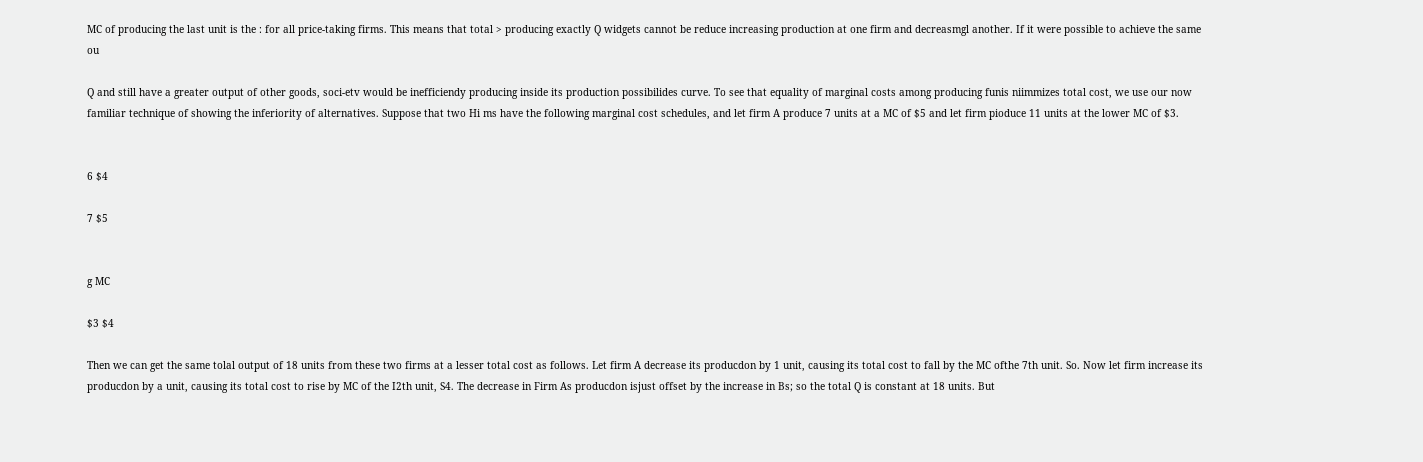MC of producing the last unit is the : for all price-taking firms. This means that total > producing exactly Q widgets cannot be reduce increasing production at one firm and decreasmgl another. If it were possible to achieve the same ou

Q and still have a greater output of other goods, soci-etv would be inefficiendy producing inside its production possibilides curve. To see that equality of marginal costs among producing funis niimmizes total cost, we use our now familiar technique of showing the inferiority of alternatives. Suppose that two Hi ms have the following marginal cost schedules, and let firm A produce 7 units at a MC of $5 and let firm pioduce 11 units at the lower MC of $3.


6 $4

7 $5


g MC

$3 $4

Then we can get the same tolal output of 18 units from these two firms at a lesser total cost as follows. Let firm A decrease its producdon by 1 unit, causing its total cost to fall by the MC ofthe 7th unit. So. Now let firm increase its producdon by a unit, causing its total cost to rise by MC of the I2th unit, S4. The decrease in Firm As producdon isjust offset by the increase in Bs; so the total Q is constant at 18 units. But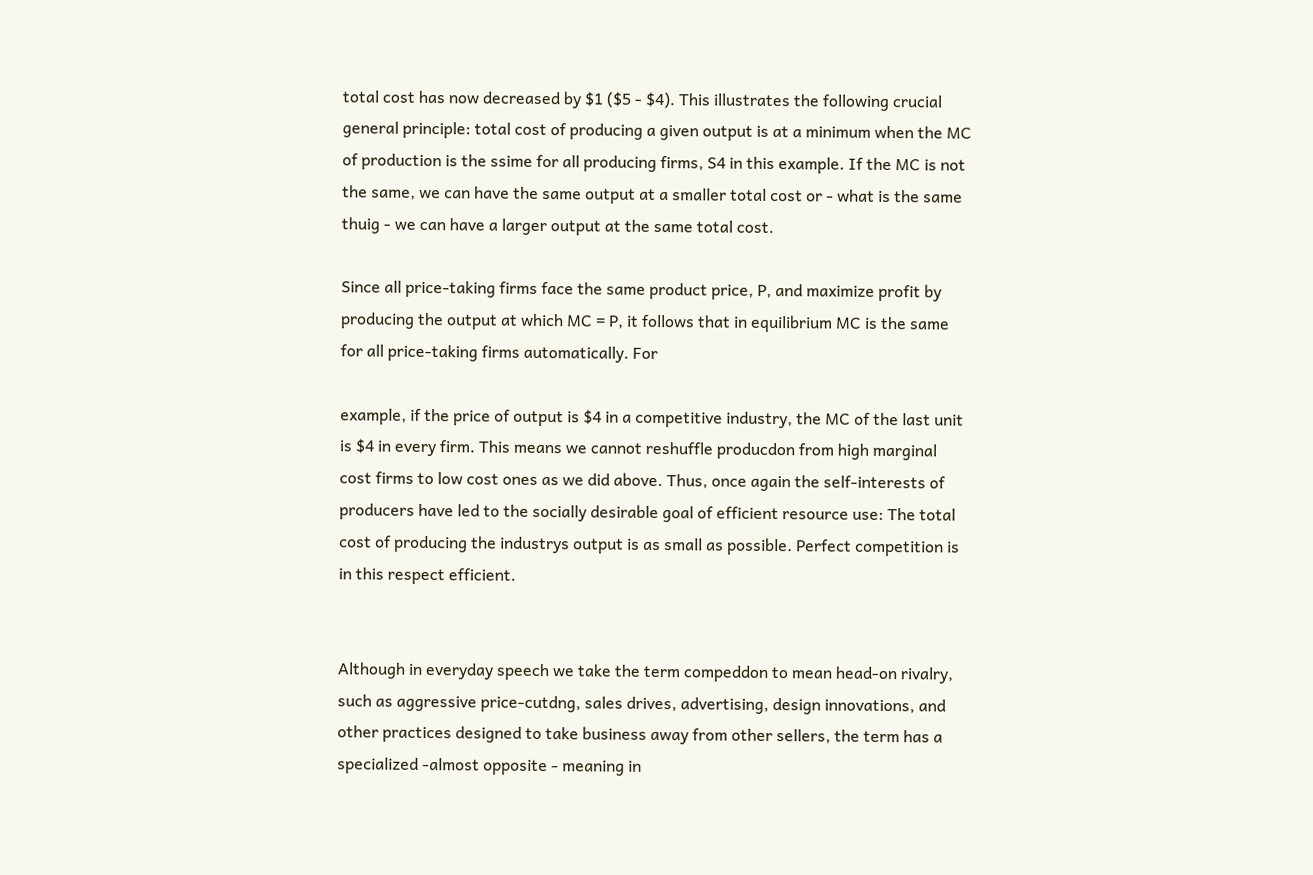total cost has now decreased by $1 ($5 - $4). This illustrates the following crucial general principle: total cost of producing a given output is at a minimum when the MC of production is the ssime for all producing firms, S4 in this example. If the MC is not the same, we can have the same output at a smaller total cost or - what is the same thuig - we can have a larger output at the same total cost.

Since all price-taking firms face the same product price, P, and maximize profit by producing the output at which MC = P, it follows that in equilibrium MC is the same for all price-taking firms automatically. For

example, if the price of output is $4 in a competitive industry, the MC of the last unit is $4 in every firm. This means we cannot reshuffle producdon from high marginal cost firms to low cost ones as we did above. Thus, once again the self-interests of producers have led to the socially desirable goal of efficient resource use: The total cost of producing the industrys output is as small as possible. Perfect competition is in this respect efficient.


Although in everyday speech we take the term compeddon to mean head-on rivalry, such as aggressive price-cutdng, sales drives, advertising, design innovations, and other practices designed to take business away from other sellers, the term has a specialized -almost opposite - meaning in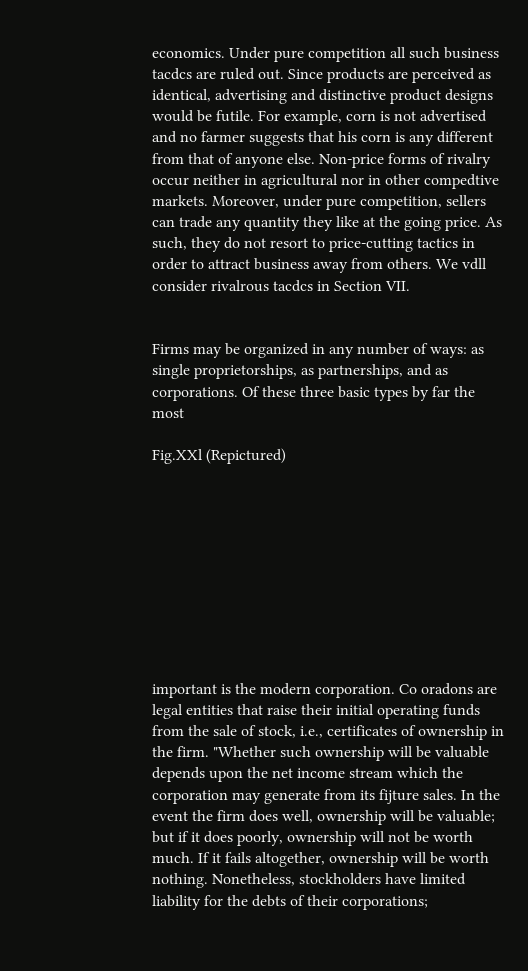economics. Under pure competition all such business tacdcs are ruled out. Since products are perceived as identical, advertising and distinctive product designs would be futile. For example, corn is not advertised and no farmer suggests that his corn is any different from that of anyone else. Non-price forms of rivalry occur neither in agricultural nor in other compedtive markets. Moreover, under pure competition, sellers can trade any quantity they like at the going price. As such, they do not resort to price-cutting tactics in order to attract business away from others. We vdll consider rivalrous tacdcs in Section VII.


Firms may be organized in any number of ways: as single proprietorships, as partnerships, and as corporations. Of these three basic types by far the most

Fig.XXl (Repictured)










important is the modern corporation. Co oradons are legal entities that raise their initial operating funds from the sale of stock, i.e., certificates of ownership in the firm. "Whether such ownership will be valuable depends upon the net income stream which the corporation may generate from its fijture sales. In the event the firm does well, ownership will be valuable; but if it does poorly, ownership will not be worth much. If it fails altogether, ownership will be worth nothing. Nonetheless, stockholders have limited liability for the debts of their corporations;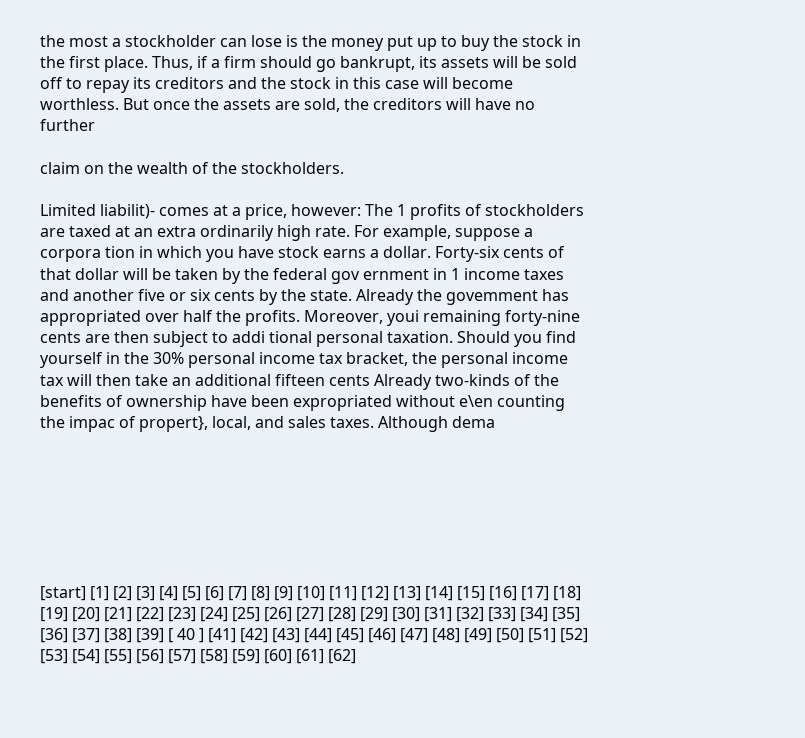the most a stockholder can lose is the money put up to buy the stock in the first place. Thus, if a firm should go bankrupt, its assets will be sold off to repay its creditors and the stock in this case will become worthless. But once the assets are sold, the creditors will have no further

claim on the wealth of the stockholders.

Limited liabilit)- comes at a price, however: The 1 profits of stockholders are taxed at an extra ordinarily high rate. For example, suppose a corpora tion in which you have stock earns a dollar. Forty-six cents of that dollar will be taken by the federal gov ernment in 1 income taxes and another five or six cents by the state. Already the govemment has appropriated over half the profits. Moreover, youi remaining forty-nine cents are then subject to addi tional personal taxation. Should you find yourself in the 30% personal income tax bracket, the personal income tax will then take an additional fifteen cents Already two-kinds of the benefits of ownership have been expropriated without e\en counting the impac of propert}, local, and sales taxes. Although dema







[start] [1] [2] [3] [4] [5] [6] [7] [8] [9] [10] [11] [12] [13] [14] [15] [16] [17] [18] [19] [20] [21] [22] [23] [24] [25] [26] [27] [28] [29] [30] [31] [32] [33] [34] [35] [36] [37] [38] [39] [ 40 ] [41] [42] [43] [44] [45] [46] [47] [48] [49] [50] [51] [52] [53] [54] [55] [56] [57] [58] [59] [60] [61] [62]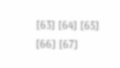[63] [64] [65] [66] [67]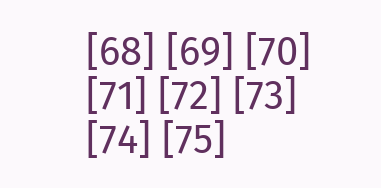[68] [69] [70] [71] [72] [73] [74] [75]